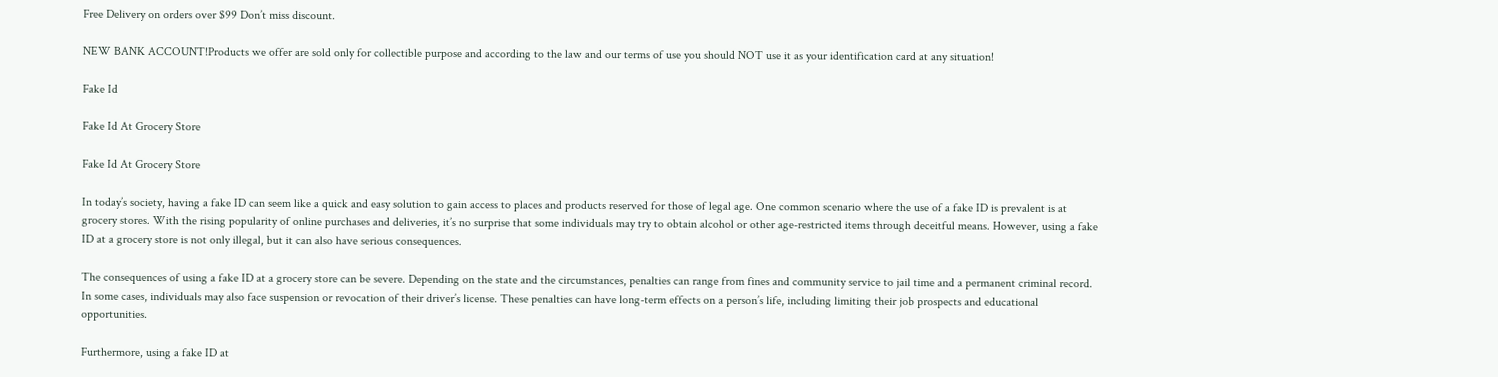Free Delivery on orders over $99 Don’t miss discount.

NEW BANK ACCOUNT!Products we offer are sold only for collectible purpose and according to the law and our terms of use you should NOT use it as your identification card at any situation!

Fake Id

Fake Id At Grocery Store

Fake Id At Grocery Store

In today’s society, having a fake ID can seem like a quick and easy solution to gain access to places and products reserved for those of legal age. One common scenario where the use of a fake ID is prevalent is at grocery stores. With the rising popularity of online purchases and deliveries, it’s no surprise that some individuals may try to obtain alcohol or other age-restricted items through deceitful means. However, using a fake ID at a grocery store is not only illegal, but it can also have serious consequences.

The consequences of using a fake ID at a grocery store can be severe. Depending on the state and the circumstances, penalties can range from fines and community service to jail time and a permanent criminal record. In some cases, individuals may also face suspension or revocation of their driver’s license. These penalties can have long-term effects on a person’s life, including limiting their job prospects and educational opportunities.

Furthermore, using a fake ID at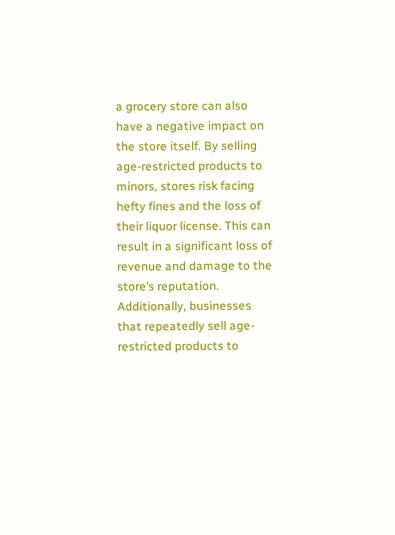a grocery store can also have a negative impact on the store itself. By selling age-restricted products to minors, stores risk facing hefty fines and the loss of their liquor license. This can result in a significant loss of revenue and damage to the store’s reputation. Additionally, businesses that repeatedly sell age-restricted products to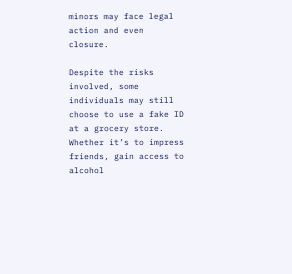minors may face legal action and even closure.

Despite the risks involved, some individuals may still choose to use a fake ID at a grocery store. Whether it’s to impress friends, gain access to alcohol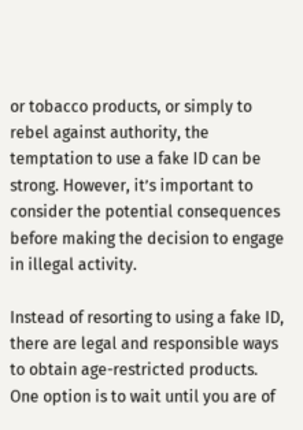or tobacco products, or simply to rebel against authority, the temptation to use a fake ID can be strong. However, it’s important to consider the potential consequences before making the decision to engage in illegal activity.

Instead of resorting to using a fake ID, there are legal and responsible ways to obtain age-restricted products. One option is to wait until you are of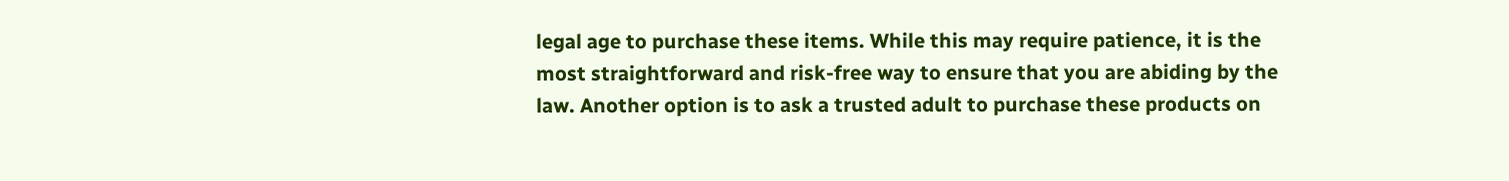legal age to purchase these items. While this may require patience, it is the most straightforward and risk-free way to ensure that you are abiding by the law. Another option is to ask a trusted adult to purchase these products on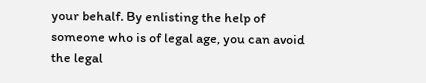your behalf. By enlisting the help of someone who is of legal age, you can avoid the legal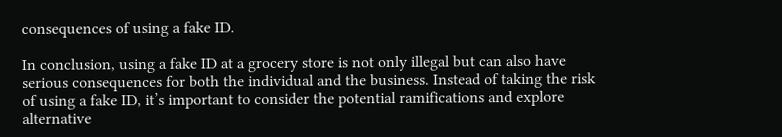consequences of using a fake ID.

In conclusion, using a fake ID at a grocery store is not only illegal but can also have serious consequences for both the individual and the business. Instead of taking the risk of using a fake ID, it’s important to consider the potential ramifications and explore alternative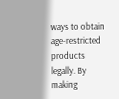ways to obtain age-restricted products legally. By making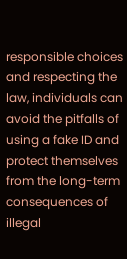responsible choices and respecting the law, individuals can avoid the pitfalls of using a fake ID and protect themselves from the long-term consequences of illegal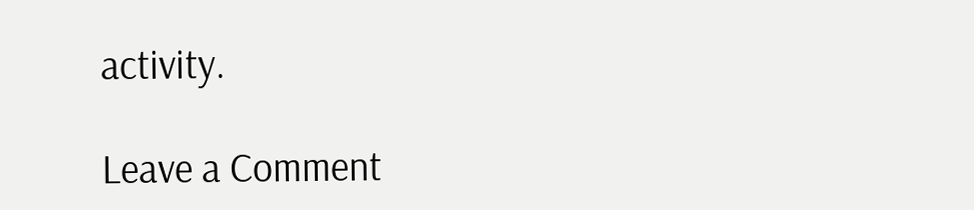activity.

Leave a Comment